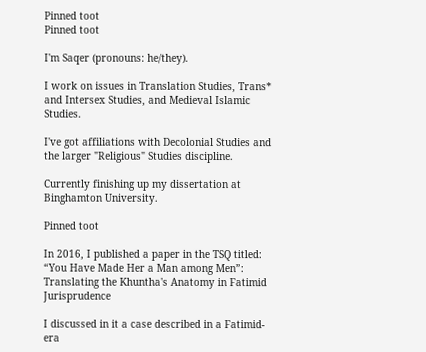Pinned toot
Pinned toot

I'm Saqer (pronouns: he/they).

I work on issues in Translation Studies, Trans* and Intersex Studies, and Medieval Islamic Studies.

I've got affiliations with Decolonial Studies and the larger "Religious" Studies discipline.

Currently finishing up my dissertation at Binghamton University.

Pinned toot

In 2016, I published a paper in the TSQ titled:
“You Have Made Her a Man among Men”: Translating the Khuntha's Anatomy in Fatimid Jurisprudence

I discussed in it a case described in a Fatimid-era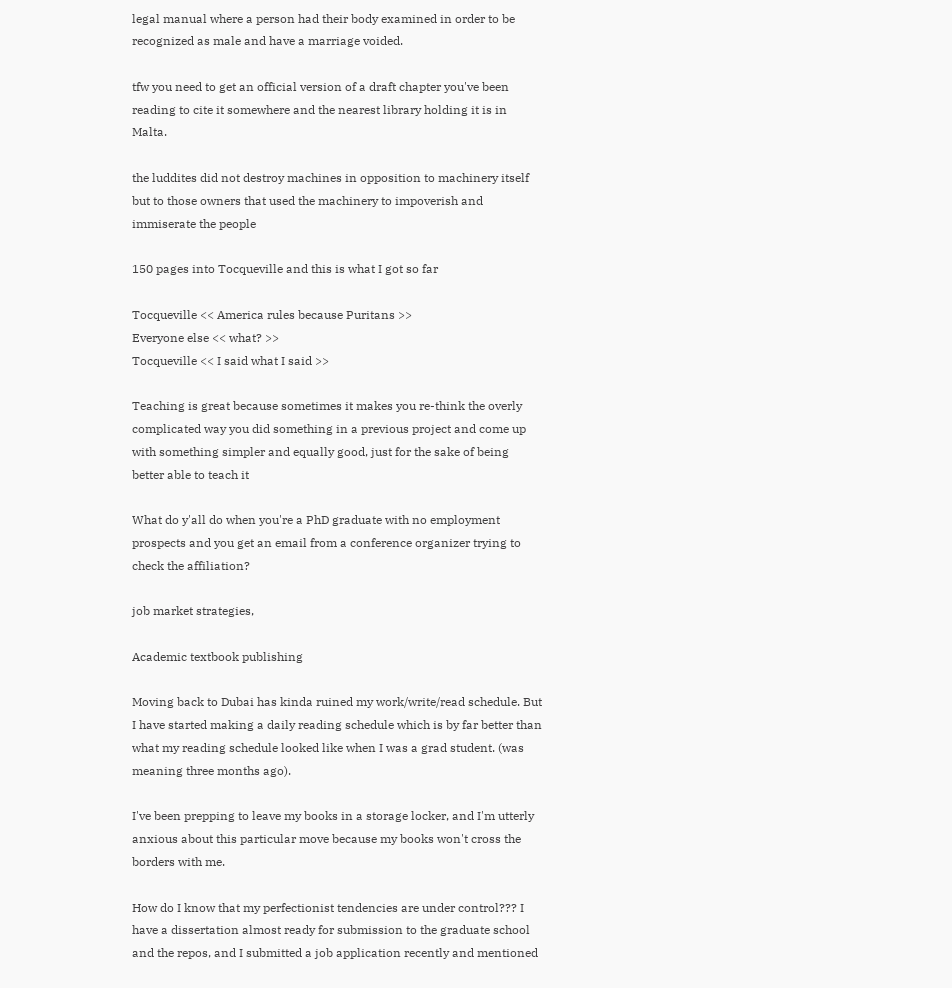legal manual where a person had their body examined in order to be recognized as male and have a marriage voided.

tfw you need to get an official version of a draft chapter you've been reading to cite it somewhere and the nearest library holding it is in Malta.

the luddites did not destroy machines in opposition to machinery itself but to those owners that used the machinery to impoverish and immiserate the people

150 pages into Tocqueville and this is what I got so far

Tocqueville << America rules because Puritans >>
Everyone else << what? >>
Tocqueville << I said what I said >>

Teaching is great because sometimes it makes you re-think the overly complicated way you did something in a previous project and come up with something simpler and equally good, just for the sake of being better able to teach it

What do y'all do when you're a PhD graduate with no employment prospects and you get an email from a conference organizer trying to check the affiliation?

job market strategies,

Academic textbook publishing

Moving back to Dubai has kinda ruined my work/write/read schedule. But I have started making a daily reading schedule which is by far better than what my reading schedule looked like when I was a grad student. (was meaning three months ago).

I've been prepping to leave my books in a storage locker, and I'm utterly anxious about this particular move because my books won't cross the borders with me.

How do I know that my perfectionist tendencies are under control??? I have a dissertation almost ready for submission to the graduate school and the repos, and I submitted a job application recently and mentioned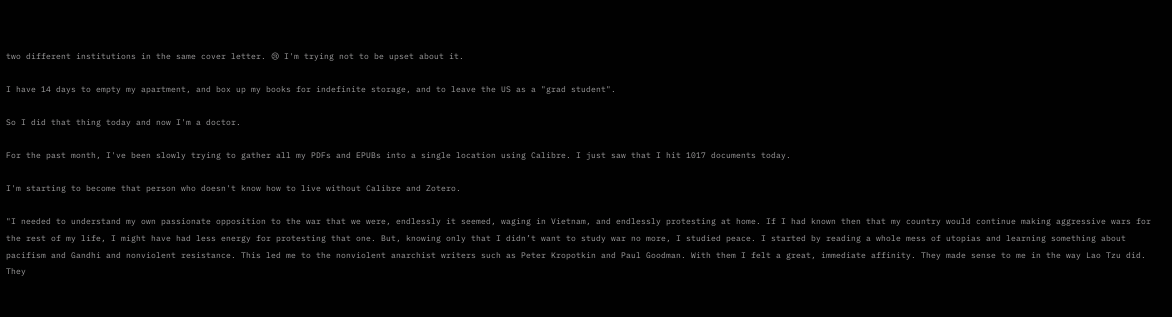two different institutions in the same cover letter. 😢 I'm trying not to be upset about it.

I have 14 days to empty my apartment, and box up my books for indefinite storage, and to leave the US as a "grad student".

So I did that thing today and now I'm a doctor.

For the past month, I've been slowly trying to gather all my PDFs and EPUBs into a single location using Calibre. I just saw that I hit 1017 documents today.

I'm starting to become that person who doesn't know how to live without Calibre and Zotero.

"I needed to understand my own passionate opposition to the war that we were, endlessly it seemed, waging in Vietnam, and endlessly protesting at home. If I had known then that my country would continue making aggressive wars for the rest of my life, I might have had less energy for protesting that one. But, knowing only that I didn’t want to study war no more, I studied peace. I started by reading a whole mess of utopias and learning something about pacifism and Gandhi and nonviolent resistance. This led me to the nonviolent anarchist writers such as Peter Kropotkin and Paul Goodman. With them I felt a great, immediate affinity. They made sense to me in the way Lao Tzu did. They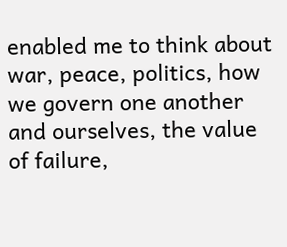enabled me to think about war, peace, politics, how we govern one another and ourselves, the value of failure,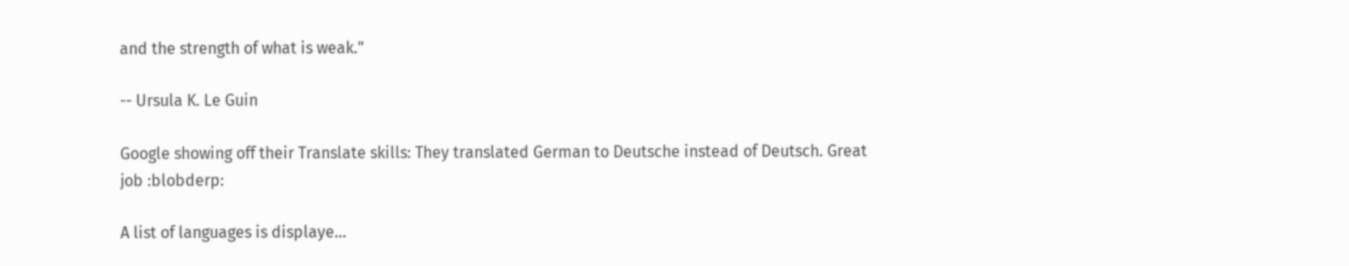and the strength of what is weak."

-- Ursula K. Le Guin

Google showing off their Translate skills: They translated German to Deutsche instead of Deutsch. Great job :blobderp:

A list of languages is displaye…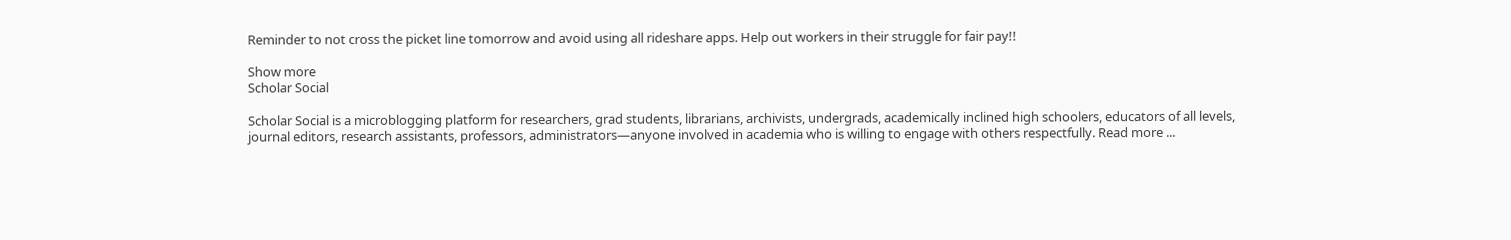Reminder to not cross the picket line tomorrow and avoid using all rideshare apps. Help out workers in their struggle for fair pay!!

Show more
Scholar Social

Scholar Social is a microblogging platform for researchers, grad students, librarians, archivists, undergrads, academically inclined high schoolers, educators of all levels, journal editors, research assistants, professors, administrators—anyone involved in academia who is willing to engage with others respectfully. Read more ...